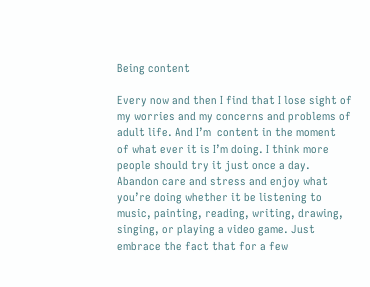Being content

Every now and then I find that I lose sight of my worries and my concerns and problems of adult life. And I’m  content in the moment  of what ever it is I’m doing. I think more people should try it just once a day. Abandon care and stress and enjoy what you’re doing whether it be listening to music, painting, reading, writing, drawing, singing, or playing a video game. Just embrace the fact that for a few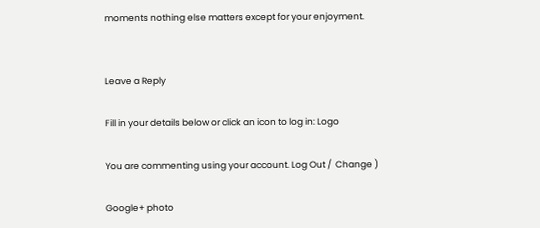moments nothing else matters except for your enjoyment.


Leave a Reply

Fill in your details below or click an icon to log in: Logo

You are commenting using your account. Log Out /  Change )

Google+ photo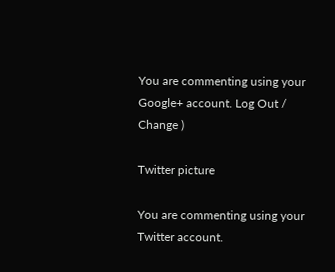You are commenting using your Google+ account. Log Out /  Change )

Twitter picture

You are commenting using your Twitter account.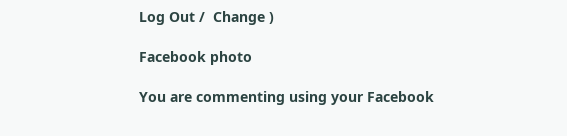Log Out /  Change )

Facebook photo

You are commenting using your Facebook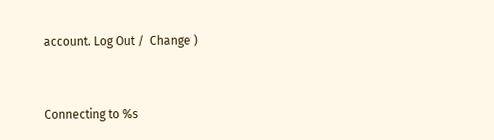account. Log Out /  Change )


Connecting to %s